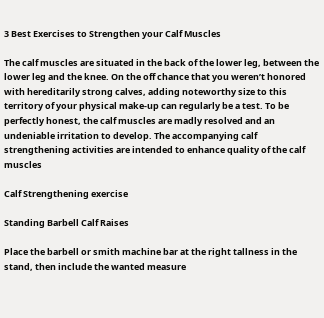3 Best Exercises to Strengthen your Calf Muscles

The calf muscles are situated in the back of the lower leg, between the lower leg and the knee. On the off chance that you weren’t honored with hereditarily strong calves, adding noteworthy size to this territory of your physical make-up can regularly be a test. To be perfectly honest, the calf muscles are madly resolved and an undeniable irritation to develop. The accompanying calf strengthening activities are intended to enhance quality of the calf muscles

Calf Strengthening exercise

Standing Barbell Calf Raises

Place the barbell or smith machine bar at the right tallness in the stand, then include the wanted measure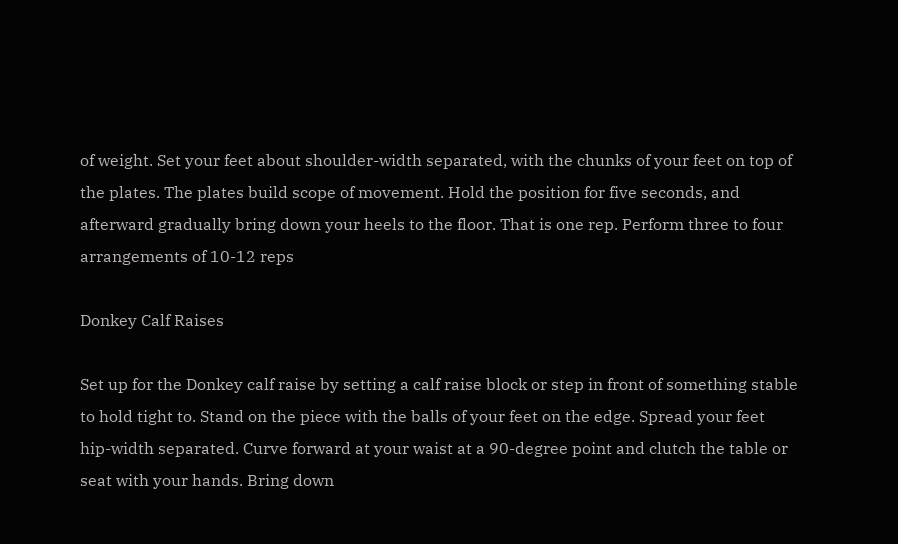of weight. Set your feet about shoulder-width separated, with the chunks of your feet on top of the plates. The plates build scope of movement. Hold the position for five seconds, and afterward gradually bring down your heels to the floor. That is one rep. Perform three to four arrangements of 10-12 reps

Donkey Calf Raises

Set up for the Donkey calf raise by setting a calf raise block or step in front of something stable to hold tight to. Stand on the piece with the balls of your feet on the edge. Spread your feet hip-width separated. Curve forward at your waist at a 90-degree point and clutch the table or seat with your hands. Bring down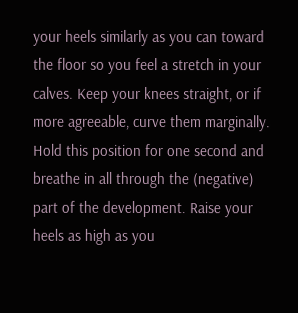your heels similarly as you can toward the floor so you feel a stretch in your calves. Keep your knees straight, or if more agreeable, curve them marginally. Hold this position for one second and breathe in all through the (negative) part of the development. Raise your heels as high as you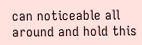can noticeable all around and hold this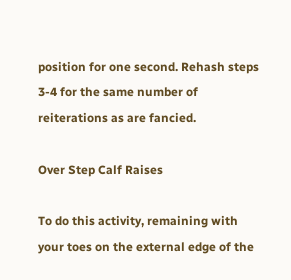position for one second. Rehash steps 3-4 for the same number of reiterations as are fancied.

Over Step Calf Raises

To do this activity, remaining with your toes on the external edge of the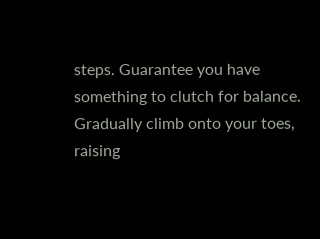steps. Guarantee you have something to clutch for balance. Gradually climb onto your toes, raising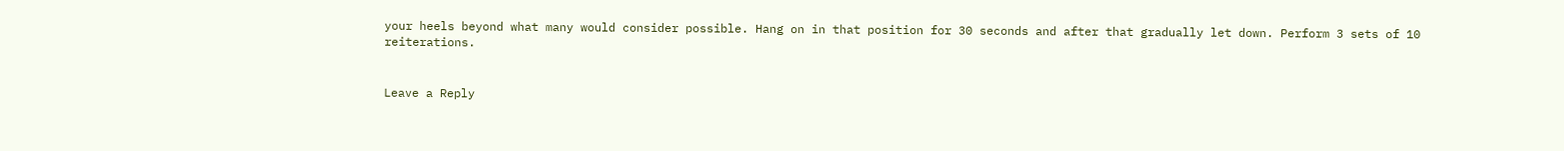your heels beyond what many would consider possible. Hang on in that position for 30 seconds and after that gradually let down. Perform 3 sets of 10 reiterations.


Leave a Reply